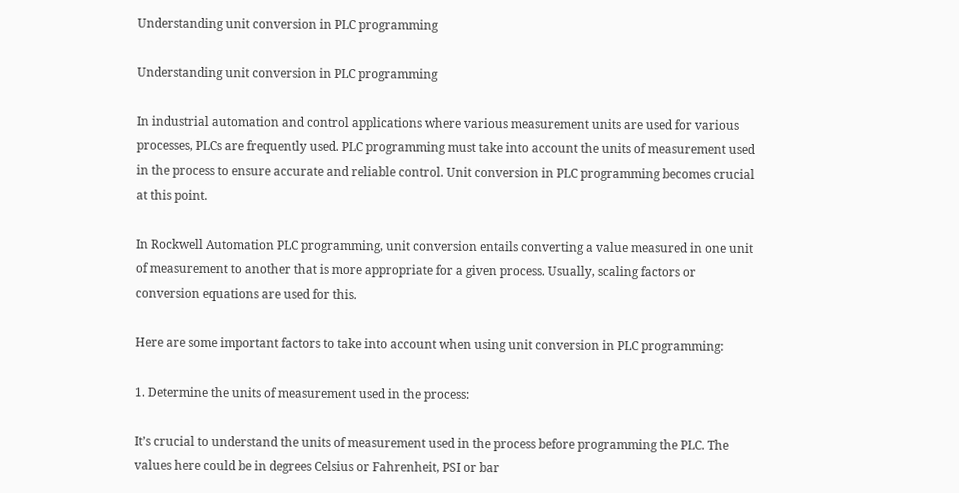Understanding unit conversion in PLC programming

Understanding unit conversion in PLC programming

In industrial automation and control applications where various measurement units are used for various processes, PLCs are frequently used. PLC programming must take into account the units of measurement used in the process to ensure accurate and reliable control. Unit conversion in PLC programming becomes crucial at this point.

In Rockwell Automation PLC programming, unit conversion entails converting a value measured in one unit of measurement to another that is more appropriate for a given process. Usually, scaling factors or conversion equations are used for this.

Here are some important factors to take into account when using unit conversion in PLC programming:

1. Determine the units of measurement used in the process:

It’s crucial to understand the units of measurement used in the process before programming the PLC. The values here could be in degrees Celsius or Fahrenheit, PSI or bar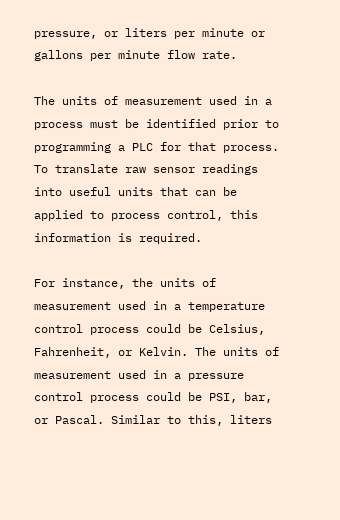pressure, or liters per minute or gallons per minute flow rate.

The units of measurement used in a process must be identified prior to programming a PLC for that process. To translate raw sensor readings into useful units that can be applied to process control, this information is required.

For instance, the units of measurement used in a temperature control process could be Celsius, Fahrenheit, or Kelvin. The units of measurement used in a pressure control process could be PSI, bar, or Pascal. Similar to this, liters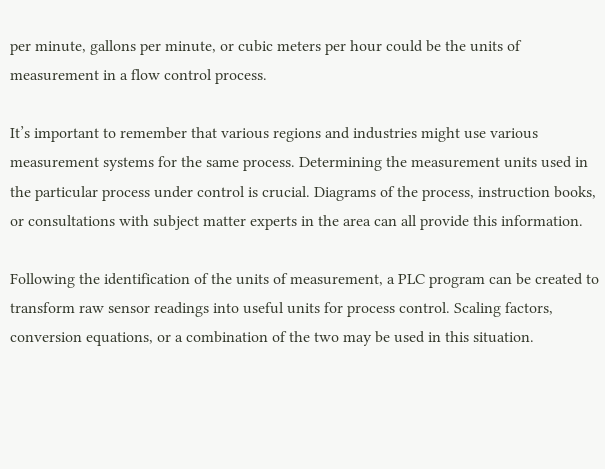per minute, gallons per minute, or cubic meters per hour could be the units of measurement in a flow control process.

It’s important to remember that various regions and industries might use various measurement systems for the same process. Determining the measurement units used in the particular process under control is crucial. Diagrams of the process, instruction books, or consultations with subject matter experts in the area can all provide this information.

Following the identification of the units of measurement, a PLC program can be created to transform raw sensor readings into useful units for process control. Scaling factors, conversion equations, or a combination of the two may be used in this situation.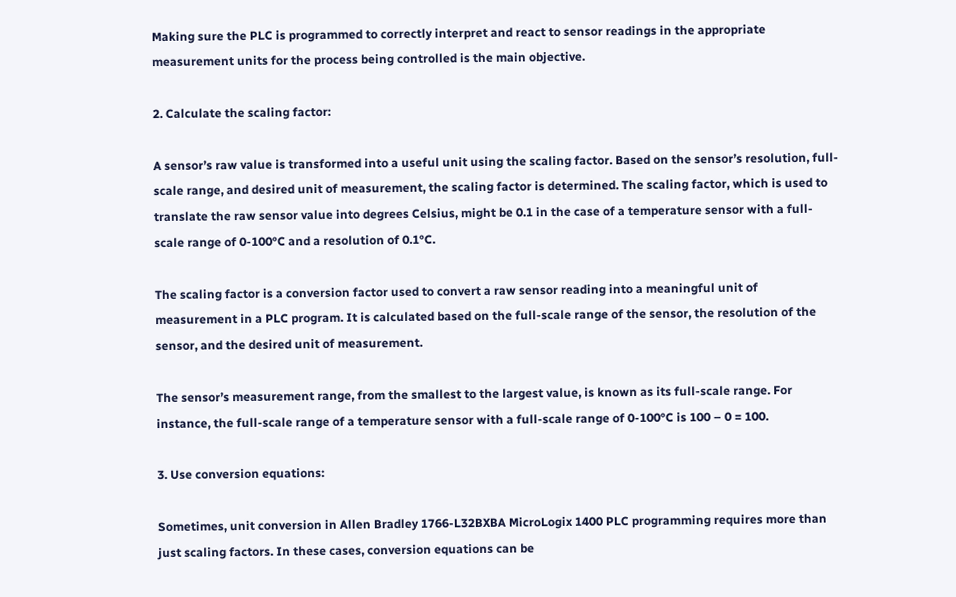Making sure the PLC is programmed to correctly interpret and react to sensor readings in the appropriate measurement units for the process being controlled is the main objective.

2. Calculate the scaling factor:

A sensor’s raw value is transformed into a useful unit using the scaling factor. Based on the sensor’s resolution, full-scale range, and desired unit of measurement, the scaling factor is determined. The scaling factor, which is used to translate the raw sensor value into degrees Celsius, might be 0.1 in the case of a temperature sensor with a full-scale range of 0-100°C and a resolution of 0.1°C.

The scaling factor is a conversion factor used to convert a raw sensor reading into a meaningful unit of measurement in a PLC program. It is calculated based on the full-scale range of the sensor, the resolution of the sensor, and the desired unit of measurement.

The sensor’s measurement range, from the smallest to the largest value, is known as its full-scale range. For instance, the full-scale range of a temperature sensor with a full-scale range of 0-100°C is 100 – 0 = 100.

3. Use conversion equations:

Sometimes, unit conversion in Allen Bradley 1766-L32BXBA MicroLogix 1400 PLC programming requires more than just scaling factors. In these cases, conversion equations can be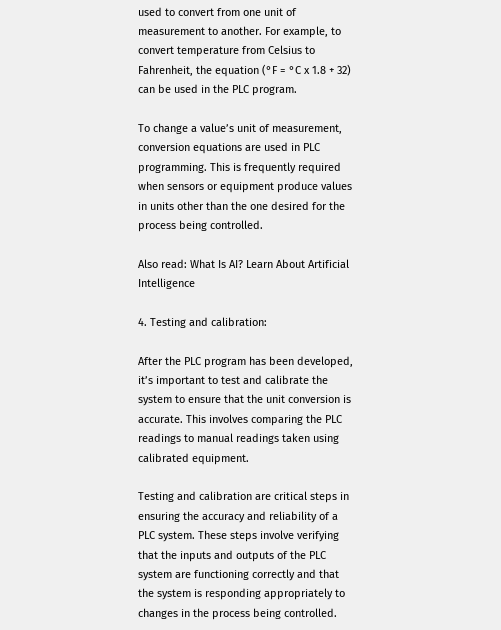used to convert from one unit of measurement to another. For example, to convert temperature from Celsius to Fahrenheit, the equation (°F = °C x 1.8 + 32) can be used in the PLC program.

To change a value’s unit of measurement, conversion equations are used in PLC programming. This is frequently required when sensors or equipment produce values in units other than the one desired for the process being controlled.

Also read: What Is AI? Learn About Artificial Intelligence

4. Testing and calibration:

After the PLC program has been developed, it’s important to test and calibrate the system to ensure that the unit conversion is accurate. This involves comparing the PLC readings to manual readings taken using calibrated equipment.

Testing and calibration are critical steps in ensuring the accuracy and reliability of a PLC system. These steps involve verifying that the inputs and outputs of the PLC system are functioning correctly and that the system is responding appropriately to changes in the process being controlled.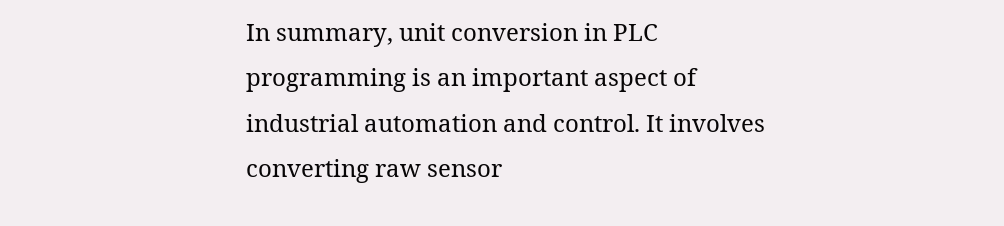In summary, unit conversion in PLC programming is an important aspect of industrial automation and control. It involves converting raw sensor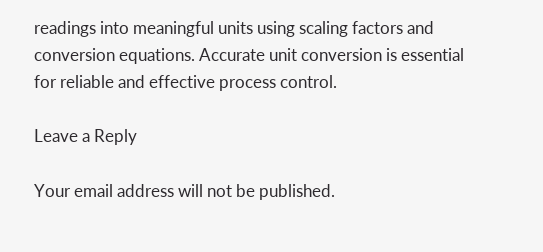readings into meaningful units using scaling factors and conversion equations. Accurate unit conversion is essential for reliable and effective process control.

Leave a Reply

Your email address will not be published.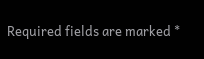Required fields are marked *